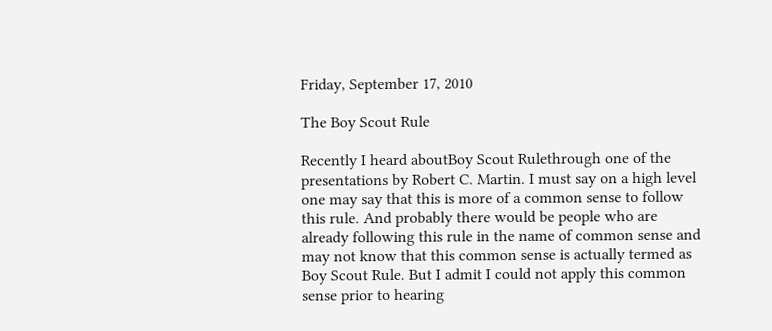Friday, September 17, 2010

The Boy Scout Rule

Recently I heard aboutBoy Scout Rulethrough one of the presentations by Robert C. Martin. I must say on a high level one may say that this is more of a common sense to follow this rule. And probably there would be people who are already following this rule in the name of common sense and may not know that this common sense is actually termed as Boy Scout Rule. But I admit I could not apply this common sense prior to hearing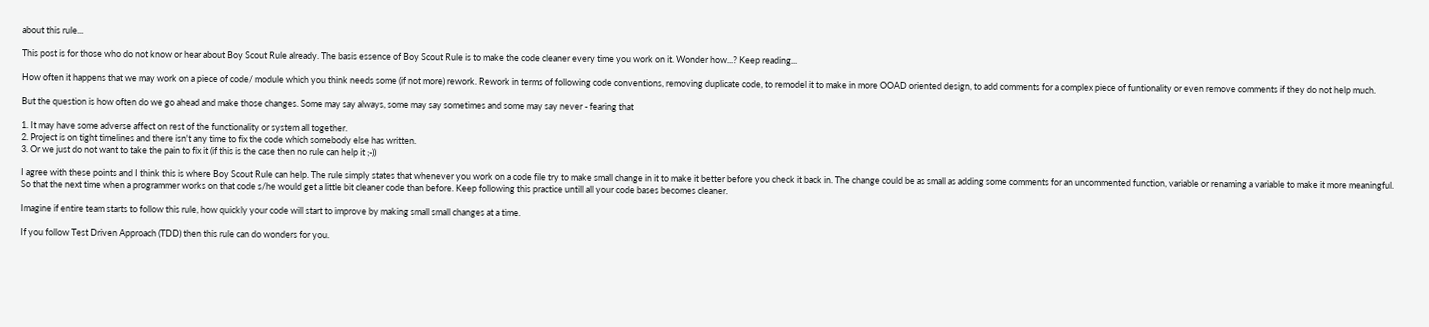about this rule...

This post is for those who do not know or hear about Boy Scout Rule already. The basis essence of Boy Scout Rule is to make the code cleaner every time you work on it. Wonder how...? Keep reading...

How often it happens that we may work on a piece of code/ module which you think needs some (if not more) rework. Rework in terms of following code conventions, removing duplicate code, to remodel it to make in more OOAD oriented design, to add comments for a complex piece of funtionality or even remove comments if they do not help much.

But the question is how often do we go ahead and make those changes. Some may say always, some may say sometimes and some may say never - fearing that

1. It may have some adverse affect on rest of the functionality or system all together.
2. Project is on tight timelines and there isn't any time to fix the code which somebody else has written.
3. Or we just do not want to take the pain to fix it (if this is the case then no rule can help it ;-))

I agree with these points and I think this is where Boy Scout Rule can help. The rule simply states that whenever you work on a code file try to make small change in it to make it better before you check it back in. The change could be as small as adding some comments for an uncommented function, variable or renaming a variable to make it more meaningful. So that the next time when a programmer works on that code s/he would get a little bit cleaner code than before. Keep following this practice untill all your code bases becomes cleaner.

Imagine if entire team starts to follow this rule, how quickly your code will start to improve by making small small changes at a time.

If you follow Test Driven Approach (TDD) then this rule can do wonders for you.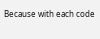Because with each code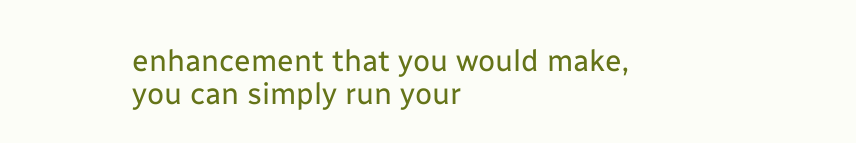enhancement that you would make, you can simply run your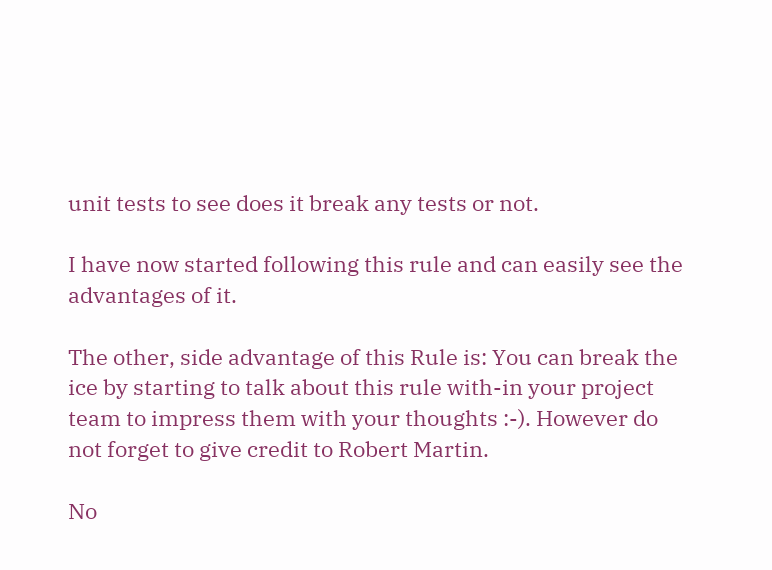unit tests to see does it break any tests or not.

I have now started following this rule and can easily see the advantages of it.

The other, side advantage of this Rule is: You can break the ice by starting to talk about this rule with-in your project team to impress them with your thoughts :-). However do not forget to give credit to Robert Martin.

No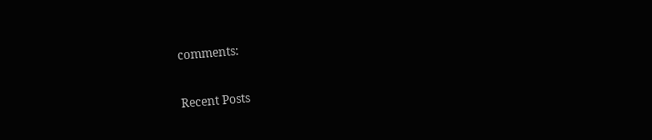comments:

Recent Posts